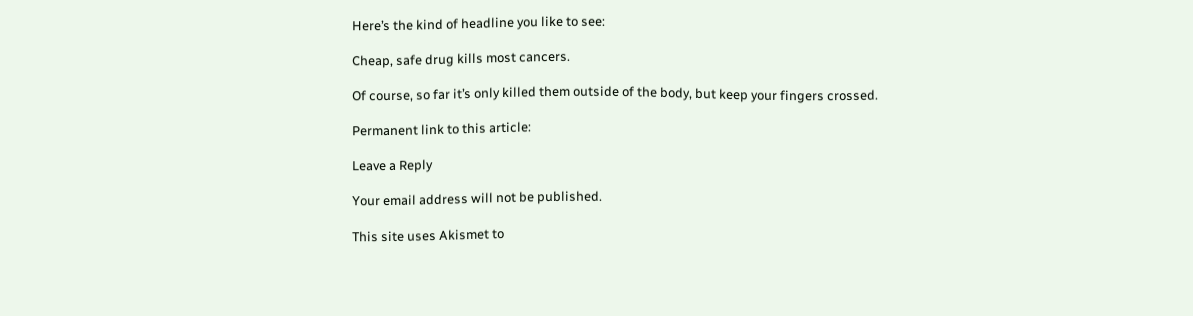Here’s the kind of headline you like to see:

Cheap, safe drug kills most cancers.

Of course, so far it’s only killed them outside of the body, but keep your fingers crossed.

Permanent link to this article:

Leave a Reply

Your email address will not be published.

This site uses Akismet to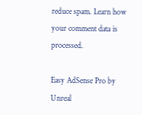reduce spam. Learn how your comment data is processed.

Easy AdSense Pro by Unreal